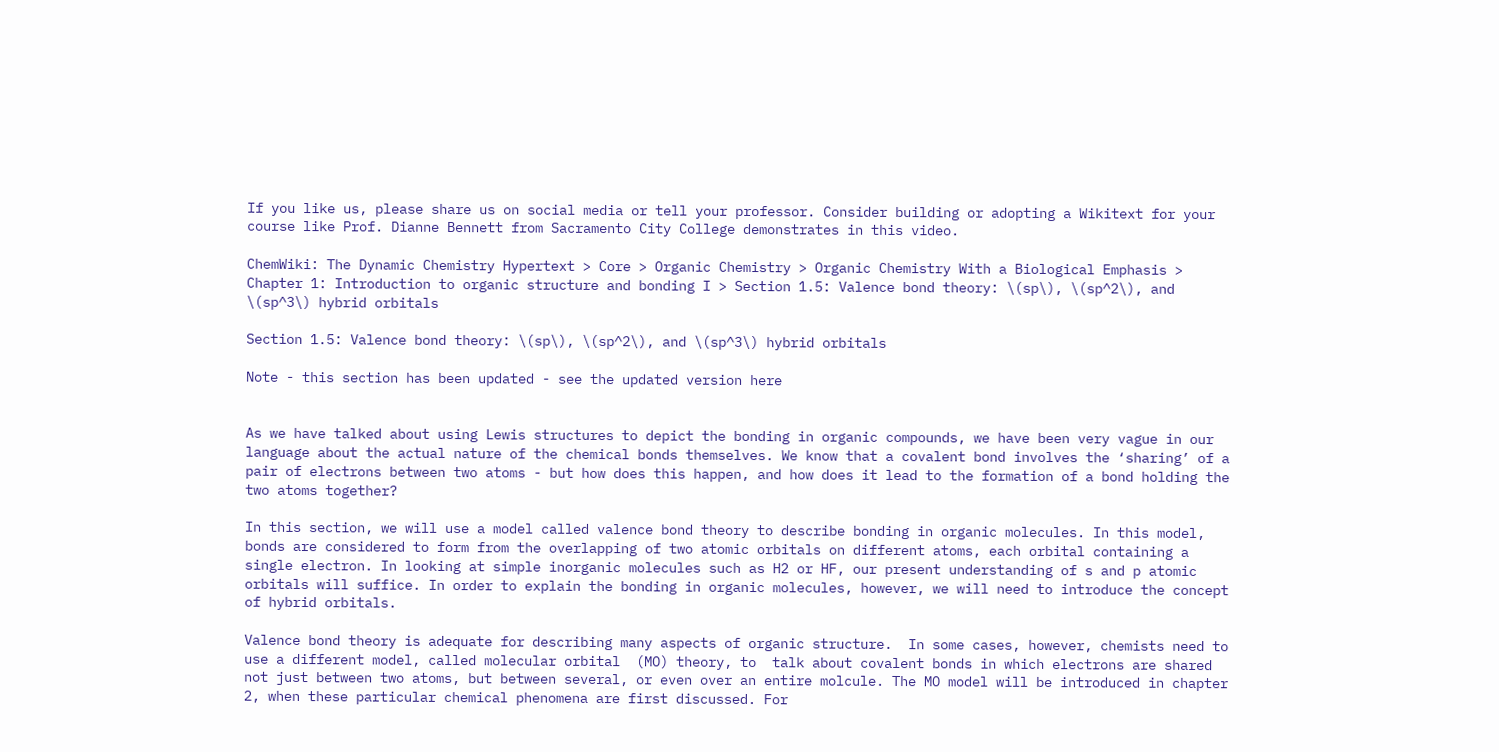If you like us, please share us on social media or tell your professor. Consider building or adopting a Wikitext for your course like Prof. Dianne Bennett from Sacramento City College demonstrates in this video.

ChemWiki: The Dynamic Chemistry Hypertext > Core > Organic Chemistry > Organic Chemistry With a Biological Emphasis > Chapter 1: Introduction to organic structure and bonding I > Section 1.5: Valence bond theory: \(sp\), \(sp^2\), and \(sp^3\) hybrid orbitals

Section 1.5: Valence bond theory: \(sp\), \(sp^2\), and \(sp^3\) hybrid orbitals

Note - this section has been updated - see the updated version here


As we have talked about using Lewis structures to depict the bonding in organic compounds, we have been very vague in our language about the actual nature of the chemical bonds themselves. We know that a covalent bond involves the ‘sharing’ of a pair of electrons between two atoms - but how does this happen, and how does it lead to the formation of a bond holding the two atoms together?

In this section, we will use a model called valence bond theory to describe bonding in organic molecules. In this model, bonds are considered to form from the overlapping of two atomic orbitals on different atoms, each orbital containing a single electron. In looking at simple inorganic molecules such as H2 or HF, our present understanding of s and p atomic orbitals will suffice. In order to explain the bonding in organic molecules, however, we will need to introduce the concept of hybrid orbitals.

Valence bond theory is adequate for describing many aspects of organic structure.  In some cases, however, chemists need to use a different model, called molecular orbital  (MO) theory, to  talk about covalent bonds in which electrons are shared not just between two atoms, but between several, or even over an entire molcule. The MO model will be introduced in chapter 2, when these particular chemical phenomena are first discussed. For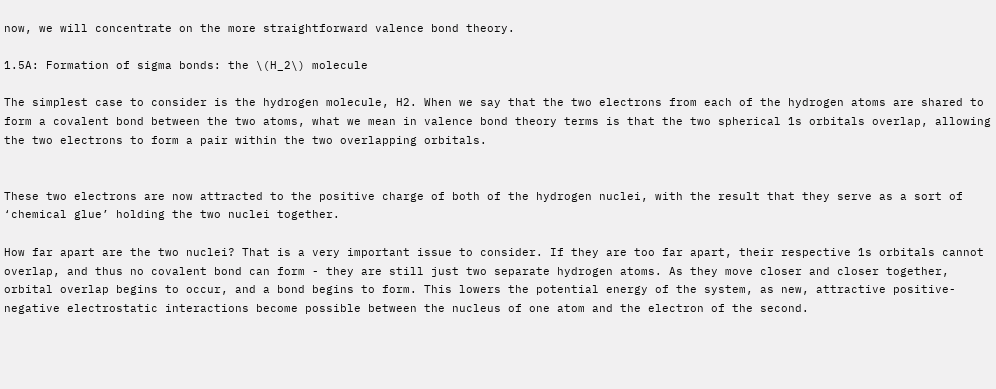now, we will concentrate on the more straightforward valence bond theory.

1.5A: Formation of sigma bonds: the \(H_2\) molecule

The simplest case to consider is the hydrogen molecule, H2. When we say that the two electrons from each of the hydrogen atoms are shared to form a covalent bond between the two atoms, what we mean in valence bond theory terms is that the two spherical 1s orbitals overlap, allowing the two electrons to form a pair within the two overlapping orbitals.


These two electrons are now attracted to the positive charge of both of the hydrogen nuclei, with the result that they serve as a sort of ‘chemical glue’ holding the two nuclei together.

How far apart are the two nuclei? That is a very important issue to consider. If they are too far apart, their respective 1s orbitals cannot overlap, and thus no covalent bond can form - they are still just two separate hydrogen atoms. As they move closer and closer together, orbital overlap begins to occur, and a bond begins to form. This lowers the potential energy of the system, as new, attractive positive-negative electrostatic interactions become possible between the nucleus of one atom and the electron of the second.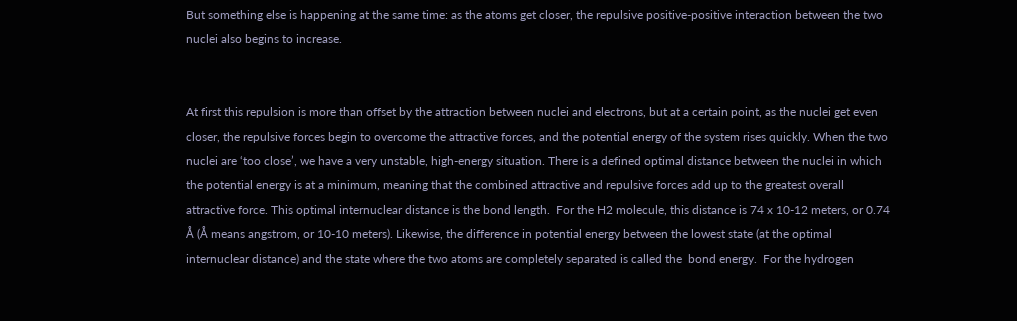But something else is happening at the same time: as the atoms get closer, the repulsive positive-positive interaction between the two nuclei also begins to increase.


At first this repulsion is more than offset by the attraction between nuclei and electrons, but at a certain point, as the nuclei get even closer, the repulsive forces begin to overcome the attractive forces, and the potential energy of the system rises quickly. When the two nuclei are ‘too close’, we have a very unstable, high-energy situation. There is a defined optimal distance between the nuclei in which the potential energy is at a minimum, meaning that the combined attractive and repulsive forces add up to the greatest overall attractive force. This optimal internuclear distance is the bond length.  For the H2 molecule, this distance is 74 x 10-12 meters, or 0.74 Å (Å means angstrom, or 10-10 meters). Likewise, the difference in potential energy between the lowest state (at the optimal internuclear distance) and the state where the two atoms are completely separated is called the  bond energy.  For the hydrogen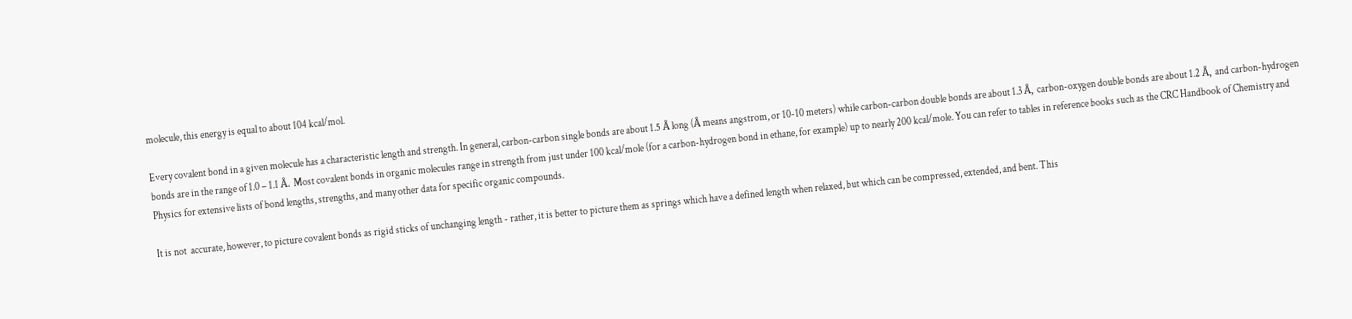molecule, this energy is equal to about 104 kcal/mol.

Every covalent bond in a given molecule has a characteristic length and strength. In general, carbon-carbon single bonds are about 1.5 Å long (Å means angstrom, or 10-10 meters) while carbon-carbon double bonds are about 1.3 Å, carbon-oxygen double bonds are about 1.2 Å, and carbon-hydrogen bonds are in the range of 1.0 – 1.1 Å. Most covalent bonds in organic molecules range in strength from just under 100 kcal/mole (for a carbon-hydrogen bond in ethane, for example) up to nearly 200 kcal/mole. You can refer to tables in reference books such as the CRC Handbook of Chemistry and Physics for extensive lists of bond lengths, strengths, and many other data for specific organic compounds.

It is not  accurate, however, to picture covalent bonds as rigid sticks of unchanging length - rather, it is better to picture them as springs which have a defined length when relaxed, but which can be compressed, extended, and bent. This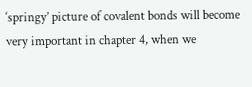‘springy’ picture of covalent bonds will become very important in chapter 4, when we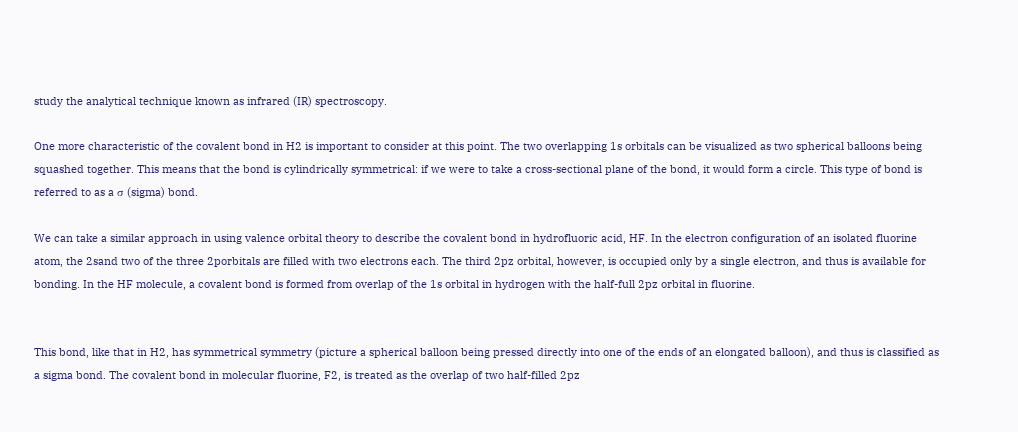study the analytical technique known as infrared (IR) spectroscopy.

One more characteristic of the covalent bond in H2 is important to consider at this point. The two overlapping 1s orbitals can be visualized as two spherical balloons being squashed together. This means that the bond is cylindrically symmetrical: if we were to take a cross-sectional plane of the bond, it would form a circle. This type of bond is referred to as a σ (sigma) bond.

We can take a similar approach in using valence orbital theory to describe the covalent bond in hydrofluoric acid, HF. In the electron configuration of an isolated fluorine atom, the 2sand two of the three 2porbitals are filled with two electrons each. The third 2pz orbital, however, is occupied only by a single electron, and thus is available for bonding. In the HF molecule, a covalent bond is formed from overlap of the 1s orbital in hydrogen with the half-full 2pz orbital in fluorine.


This bond, like that in H2, has symmetrical symmetry (picture a spherical balloon being pressed directly into one of the ends of an elongated balloon), and thus is classified as a sigma bond. The covalent bond in molecular fluorine, F2, is treated as the overlap of two half-filled 2pz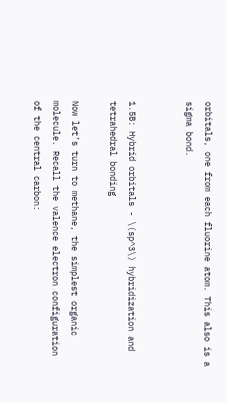orbitals, one from each fluorine atom. This also is a sigma bond.


1.5B: Hybrid orbitals - \(sp^3\) hybridization and tetrahedral bonding

Now let’s turn to methane, the simplest organic molecule. Recall the valence electron configuration of the central carbon: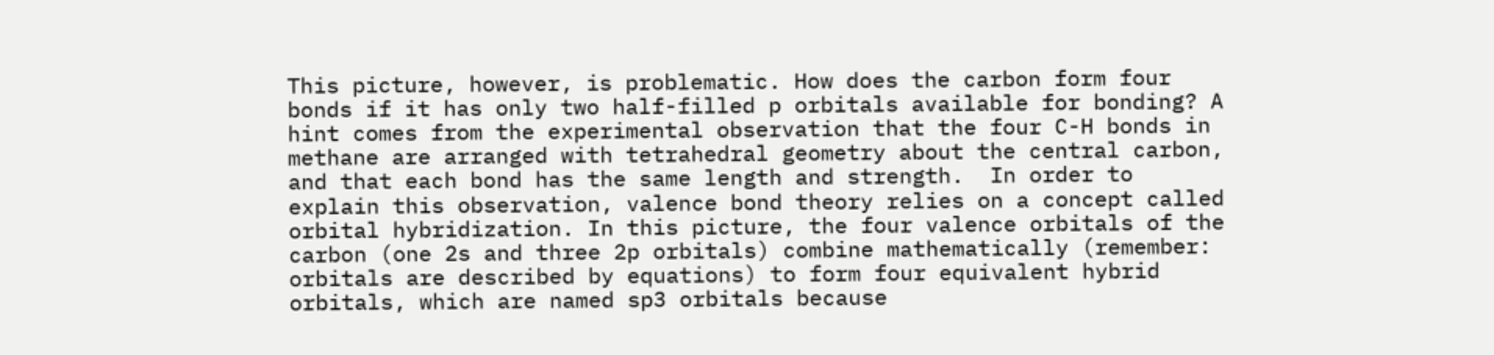This picture, however, is problematic. How does the carbon form four bonds if it has only two half-filled p orbitals available for bonding? A hint comes from the experimental observation that the four C-H bonds in methane are arranged with tetrahedral geometry about the central carbon, and that each bond has the same length and strength.  In order to explain this observation, valence bond theory relies on a concept called orbital hybridization. In this picture, the four valence orbitals of the carbon (one 2s and three 2p orbitals) combine mathematically (remember: orbitals are described by equations) to form four equivalent hybrid orbitals, which are named sp3 orbitals because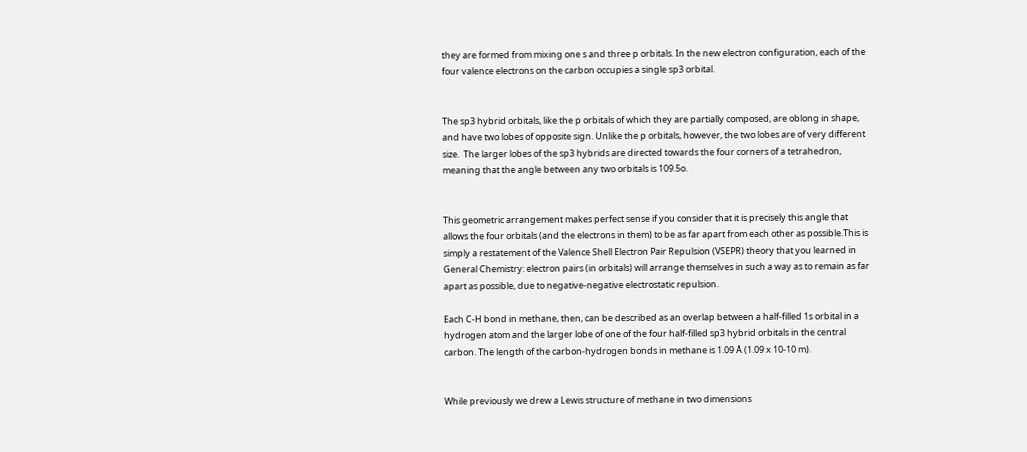they are formed from mixing one s and three p orbitals. In the new electron configuration, each of the four valence electrons on the carbon occupies a single sp3 orbital.


The sp3 hybrid orbitals, like the p orbitals of which they are partially composed, are oblong in shape, and have two lobes of opposite sign. Unlike the p orbitals, however, the two lobes are of very different size.  The larger lobes of the sp3 hybrids are directed towards the four corners of a tetrahedron, meaning that the angle between any two orbitals is 109.5o.


This geometric arrangement makes perfect sense if you consider that it is precisely this angle that allows the four orbitals (and the electrons in them) to be as far apart from each other as possible.This is simply a restatement of the Valence Shell Electron Pair Repulsion (VSEPR) theory that you learned in General Chemistry: electron pairs (in orbitals) will arrange themselves in such a way as to remain as far apart as possible, due to negative-negative electrostatic repulsion.

Each C-H bond in methane, then, can be described as an overlap between a half-filled 1s orbital in a hydrogen atom and the larger lobe of one of the four half-filled sp3 hybrid orbitals in the central carbon. The length of the carbon-hydrogen bonds in methane is 1.09 Å (1.09 x 10-10 m).


While previously we drew a Lewis structure of methane in two dimensions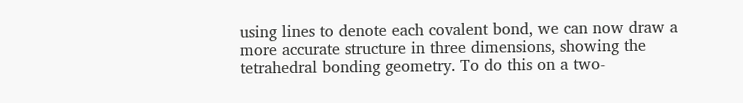using lines to denote each covalent bond, we can now draw a more accurate structure in three dimensions, showing the tetrahedral bonding geometry. To do this on a two-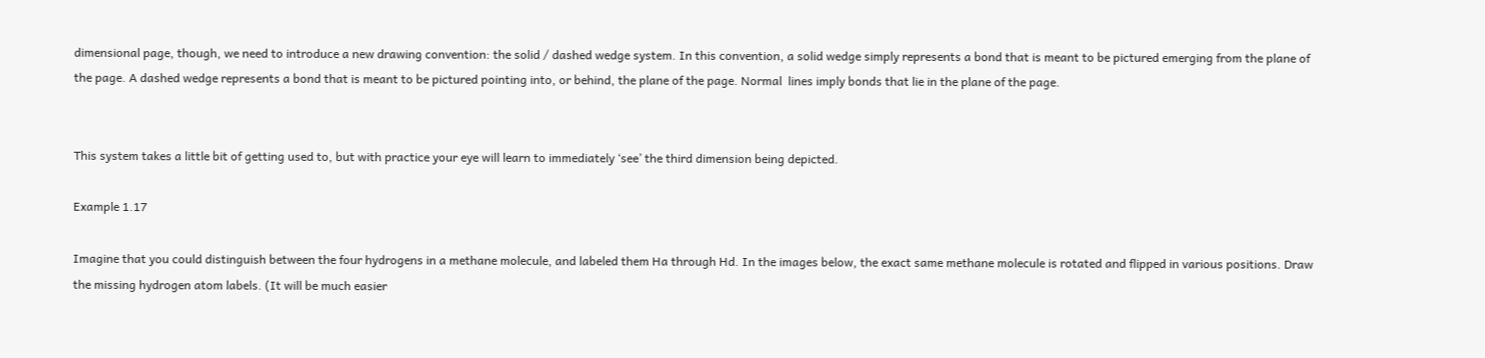dimensional page, though, we need to introduce a new drawing convention: the solid / dashed wedge system. In this convention, a solid wedge simply represents a bond that is meant to be pictured emerging from the plane of the page. A dashed wedge represents a bond that is meant to be pictured pointing into, or behind, the plane of the page. Normal  lines imply bonds that lie in the plane of the page.


This system takes a little bit of getting used to, but with practice your eye will learn to immediately ‘see’ the third dimension being depicted.

Example 1.17

Imagine that you could distinguish between the four hydrogens in a methane molecule, and labeled them Ha through Hd. In the images below, the exact same methane molecule is rotated and flipped in various positions. Draw the missing hydrogen atom labels. (It will be much easier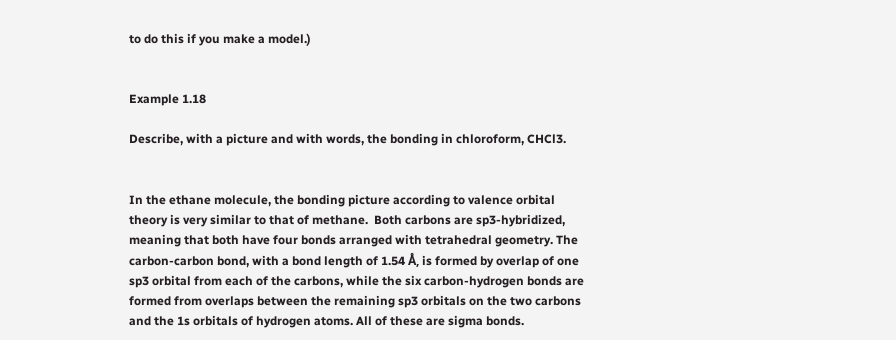to do this if you make a model.)


Example 1.18

Describe, with a picture and with words, the bonding in chloroform, CHCl3.


In the ethane molecule, the bonding picture according to valence orbital theory is very similar to that of methane.  Both carbons are sp3-hybridized, meaning that both have four bonds arranged with tetrahedral geometry. The carbon-carbon bond, with a bond length of 1.54 Å, is formed by overlap of one  sp3 orbital from each of the carbons, while the six carbon-hydrogen bonds are formed from overlaps between the remaining sp3 orbitals on the two carbons and the 1s orbitals of hydrogen atoms. All of these are sigma bonds.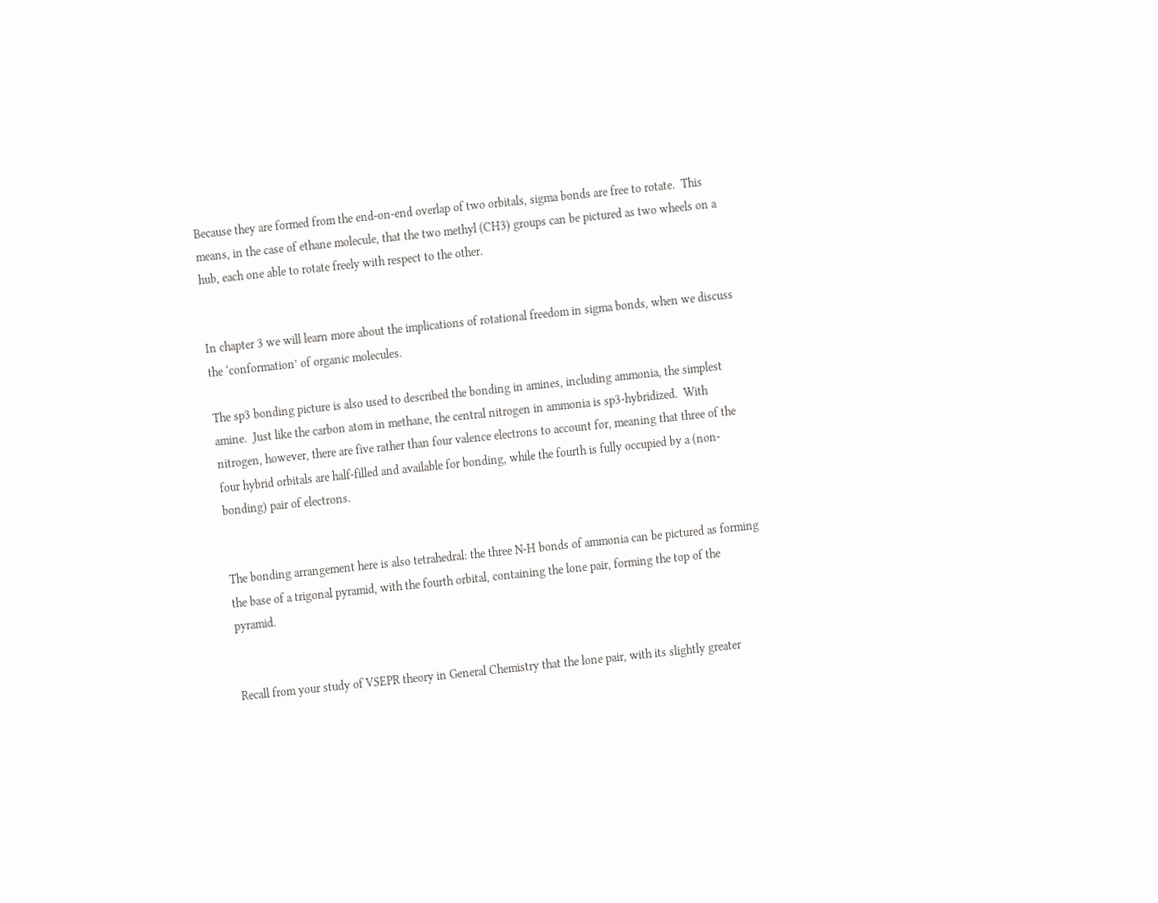Because they are formed from the end-on-end overlap of two orbitals, sigma bonds are free to rotate.  This means, in the case of ethane molecule, that the two methyl (CH3) groups can be pictured as two wheels on a hub, each one able to rotate freely with respect to the other.


In chapter 3 we will learn more about the implications of rotational freedom in sigma bonds, when we discuss the ‘conformation’ of organic molecules.

The sp3 bonding picture is also used to described the bonding in amines, including ammonia, the simplest amine.  Just like the carbon atom in methane, the central nitrogen in ammonia is sp3-hybridized.  With nitrogen, however, there are five rather than four valence electrons to account for, meaning that three of the four hybrid orbitals are half-filled and available for bonding, while the fourth is fully occupied by a (non-bonding) pair of electrons.


The bonding arrangement here is also tetrahedral: the three N-H bonds of ammonia can be pictured as forming the base of a trigonal pyramid, with the fourth orbital, containing the lone pair, forming the top of the pyramid.


Recall from your study of VSEPR theory in General Chemistry that the lone pair, with its slightly greater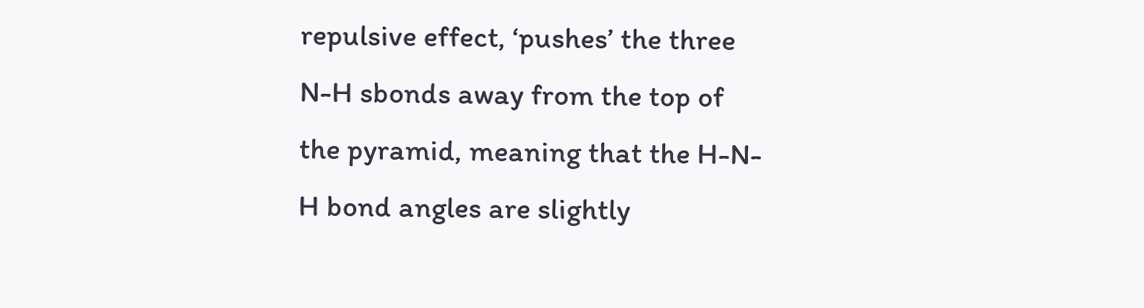repulsive effect, ‘pushes’ the three N-H sbonds away from the top of the pyramid, meaning that the H-N-H bond angles are slightly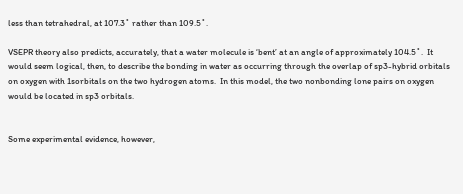less than tetrahedral, at 107.3˚ rather than 109.5˚.

VSEPR theory also predicts, accurately, that a water molecule is ‘bent’ at an angle of approximately 104.5˚.  It would seem logical, then, to describe the bonding in water as occurring through the overlap of sp3-hybrid orbitals on oxygen with 1sorbitals on the two hydrogen atoms.  In this model, the two nonbonding lone pairs on oxygen would be located in sp3 orbitals.


Some experimental evidence, however,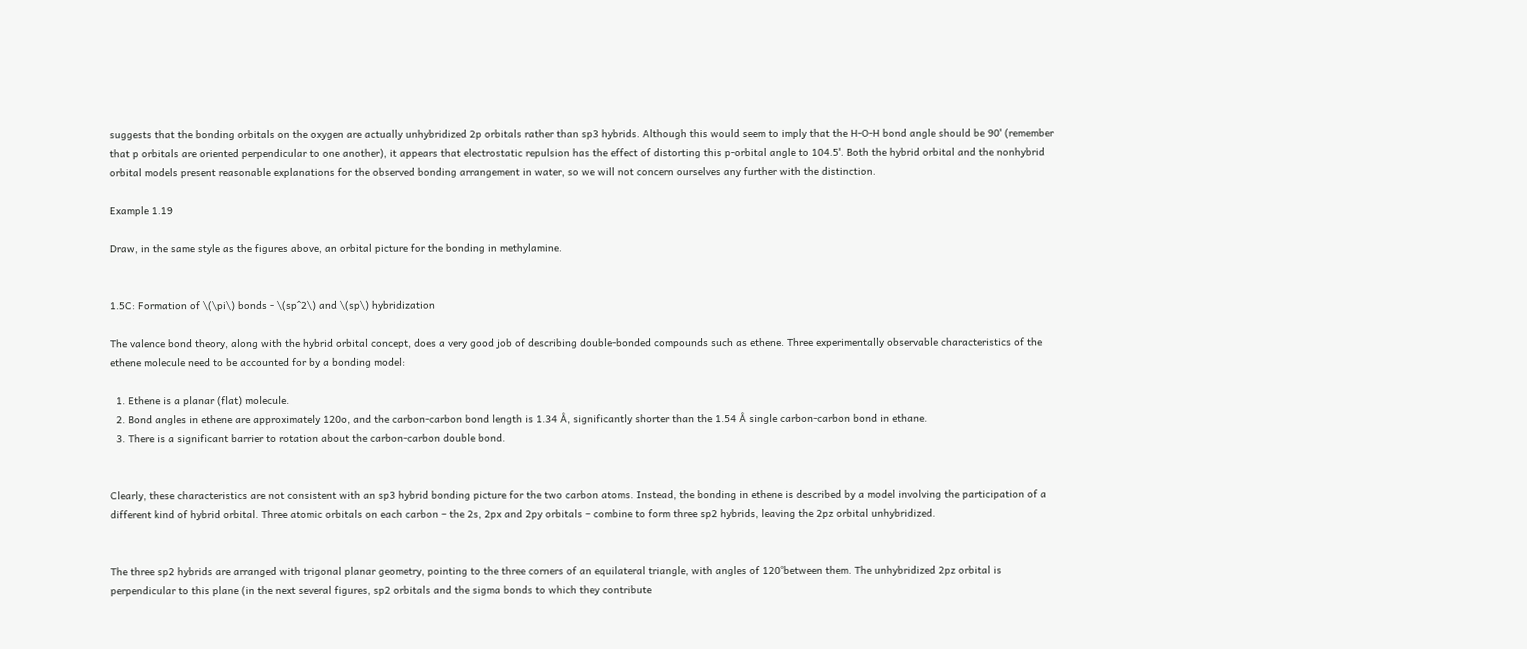suggests that the bonding orbitals on the oxygen are actually unhybridized 2p orbitals rather than sp3 hybrids. Although this would seem to imply that the H-O-H bond angle should be 90˚ (remember that p orbitals are oriented perpendicular to one another), it appears that electrostatic repulsion has the effect of distorting this p-orbital angle to 104.5˚. Both the hybrid orbital and the nonhybrid orbital models present reasonable explanations for the observed bonding arrangement in water, so we will not concern ourselves any further with the distinction.

Example 1.19

Draw, in the same style as the figures above, an orbital picture for the bonding in methylamine.


1.5C: Formation of \(\pi\) bonds - \(sp^2\) and \(sp\) hybridization

The valence bond theory, along with the hybrid orbital concept, does a very good job of describing double-bonded compounds such as ethene. Three experimentally observable characteristics of the ethene molecule need to be accounted for by a bonding model:

  1. Ethene is a planar (flat) molecule.
  2. Bond angles in ethene are approximately 120o, and the carbon-carbon bond length is 1.34 Å, significantly shorter than the 1.54 Å single carbon-carbon bond in ethane.
  3. There is a significant barrier to rotation about the carbon-carbon double bond.


Clearly, these characteristics are not consistent with an sp3 hybrid bonding picture for the two carbon atoms. Instead, the bonding in ethene is described by a model involving the participation of a different kind of hybrid orbital. Three atomic orbitals on each carbon – the 2s, 2px and 2py orbitals – combine to form three sp2 hybrids, leaving the 2pz orbital unhybridized.


The three sp2 hybrids are arranged with trigonal planar geometry, pointing to the three corners of an equilateral triangle, with angles of 120°between them. The unhybridized 2pz orbital is perpendicular to this plane (in the next several figures, sp2 orbitals and the sigma bonds to which they contribute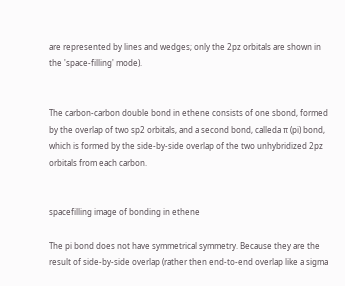are represented by lines and wedges; only the 2pz orbitals are shown in the 'space-filling' mode).


The carbon-carbon double bond in ethene consists of one sbond, formed by the overlap of two sp2 orbitals, and a second bond, calleda π (pi) bond, which is formed by the side-by-side overlap of the two unhybridized 2pz orbitals from each carbon.


spacefilling image of bonding in ethene

The pi bond does not have symmetrical symmetry. Because they are the result of side-by-side overlap (rather then end-to-end overlap like a sigma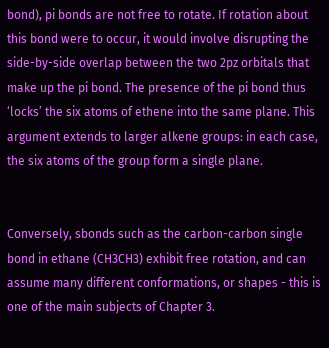bond), pi bonds are not free to rotate. If rotation about this bond were to occur, it would involve disrupting the side-by-side overlap between the two 2pz orbitals that make up the pi bond. The presence of the pi bond thus ‘locks’ the six atoms of ethene into the same plane. This argument extends to larger alkene groups: in each case, the six atoms of the group form a single plane.


Conversely, sbonds such as the carbon-carbon single bond in ethane (CH3CH3) exhibit free rotation, and can assume many different conformations, or shapes - this is one of the main subjects of Chapter 3.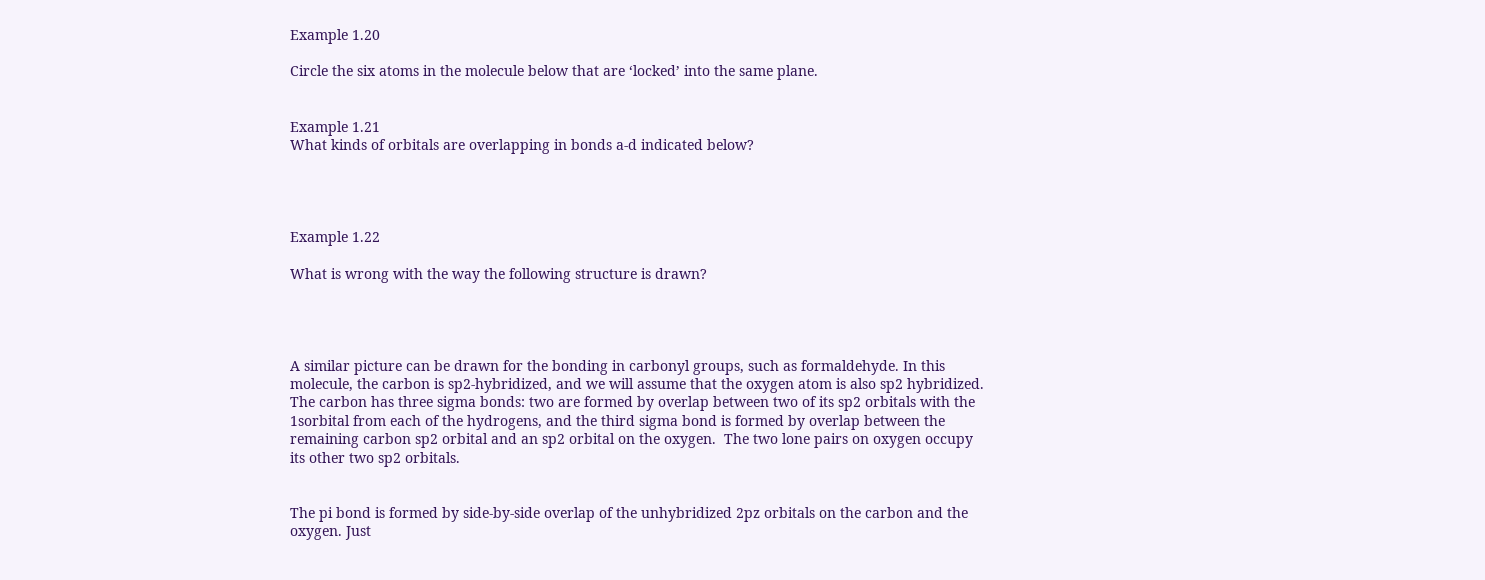Example 1.20

Circle the six atoms in the molecule below that are ‘locked’ into the same plane.


Example 1.21
What kinds of orbitals are overlapping in bonds a-d indicated below?




Example 1.22

What is wrong with the way the following structure is drawn?




A similar picture can be drawn for the bonding in carbonyl groups, such as formaldehyde. In this molecule, the carbon is sp2-hybridized, and we will assume that the oxygen atom is also sp2 hybridized. The carbon has three sigma bonds: two are formed by overlap between two of its sp2 orbitals with the 1sorbital from each of the hydrogens, and the third sigma bond is formed by overlap between the remaining carbon sp2 orbital and an sp2 orbital on the oxygen.  The two lone pairs on oxygen occupy its other two sp2 orbitals.


The pi bond is formed by side-by-side overlap of the unhybridized 2pz orbitals on the carbon and the oxygen. Just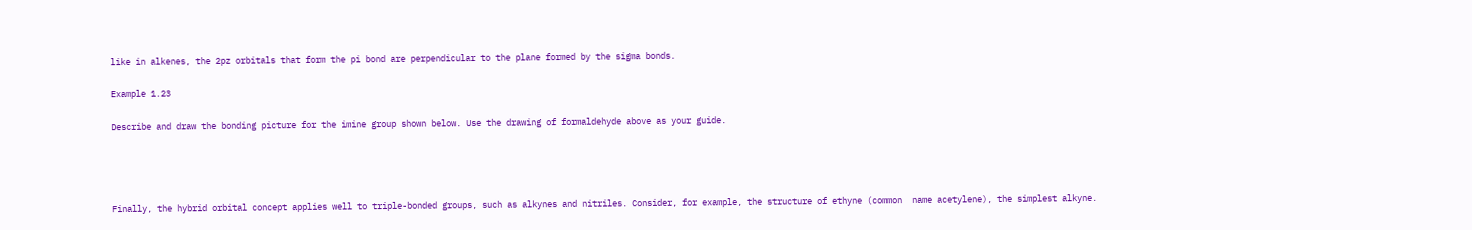like in alkenes, the 2pz orbitals that form the pi bond are perpendicular to the plane formed by the sigma bonds.

Example 1.23

Describe and draw the bonding picture for the imine group shown below. Use the drawing of formaldehyde above as your guide.




Finally, the hybrid orbital concept applies well to triple-bonded groups, such as alkynes and nitriles. Consider, for example, the structure of ethyne (common  name acetylene), the simplest alkyne.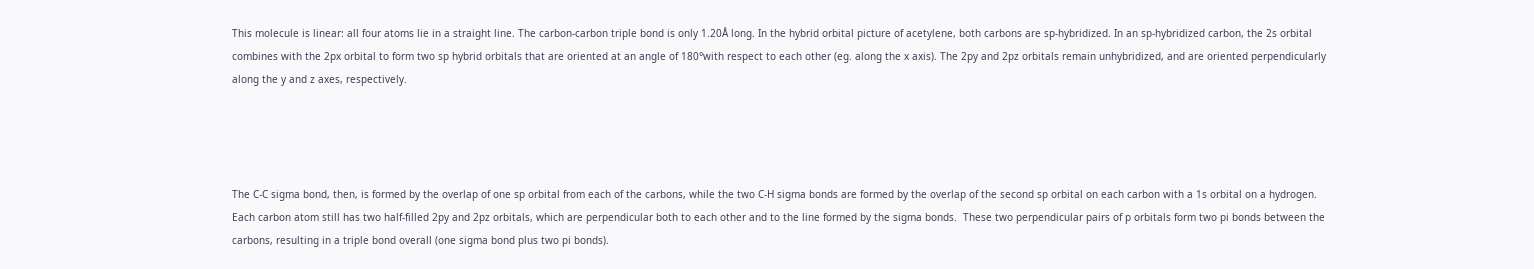This molecule is linear: all four atoms lie in a straight line. The carbon-carbon triple bond is only 1.20Å long. In the hybrid orbital picture of acetylene, both carbons are sp-hybridized. In an sp-hybridized carbon, the 2s orbital combines with the 2px orbital to form two sp hybrid orbitals that are oriented at an angle of 180°with respect to each other (eg. along the x axis). The 2py and 2pz orbitals remain unhybridized, and are oriented perpendicularly along the y and z axes, respectively.




The C-C sigma bond, then, is formed by the overlap of one sp orbital from each of the carbons, while the two C-H sigma bonds are formed by the overlap of the second sp orbital on each carbon with a 1s orbital on a hydrogen.  Each carbon atom still has two half-filled 2py and 2pz orbitals, which are perpendicular both to each other and to the line formed by the sigma bonds.  These two perpendicular pairs of p orbitals form two pi bonds between the carbons, resulting in a triple bond overall (one sigma bond plus two pi bonds).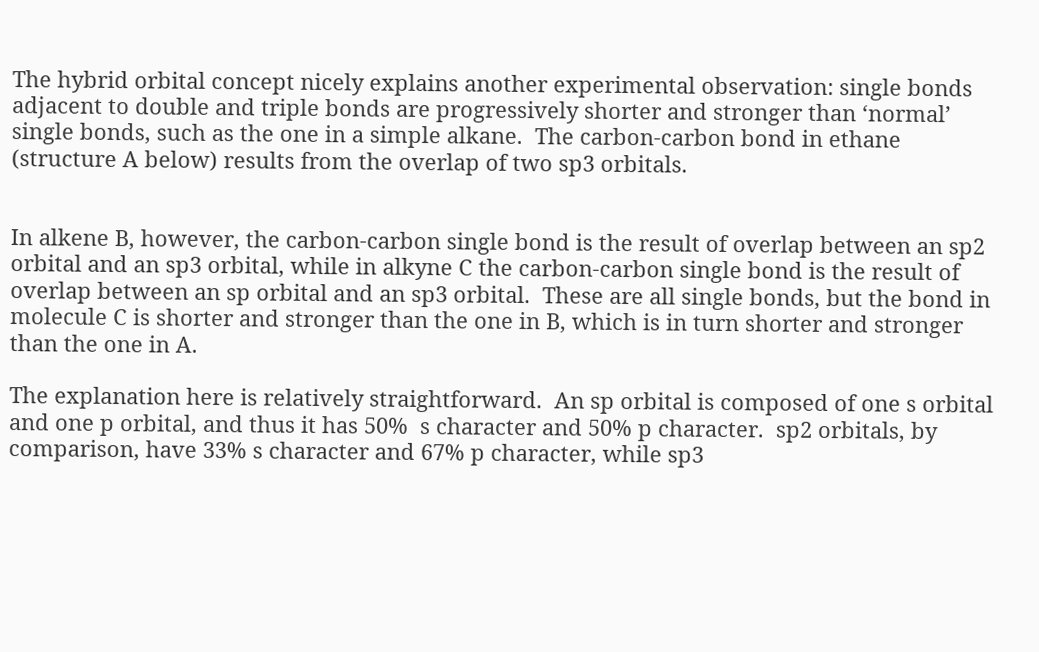The hybrid orbital concept nicely explains another experimental observation: single bonds adjacent to double and triple bonds are progressively shorter and stronger than ‘normal’ single bonds, such as the one in a simple alkane.  The carbon-carbon bond in ethane (structure A below) results from the overlap of two sp3 orbitals.


In alkene B, however, the carbon-carbon single bond is the result of overlap between an sp2 orbital and an sp3 orbital, while in alkyne C the carbon-carbon single bond is the result of overlap between an sp orbital and an sp3 orbital.  These are all single bonds, but the bond in molecule C is shorter and stronger than the one in B, which is in turn shorter and stronger than the one in A.

The explanation here is relatively straightforward.  An sp orbital is composed of one s orbital and one p orbital, and thus it has 50%  s character and 50% p character.  sp2 orbitals, by comparison, have 33% s character and 67% p character, while sp3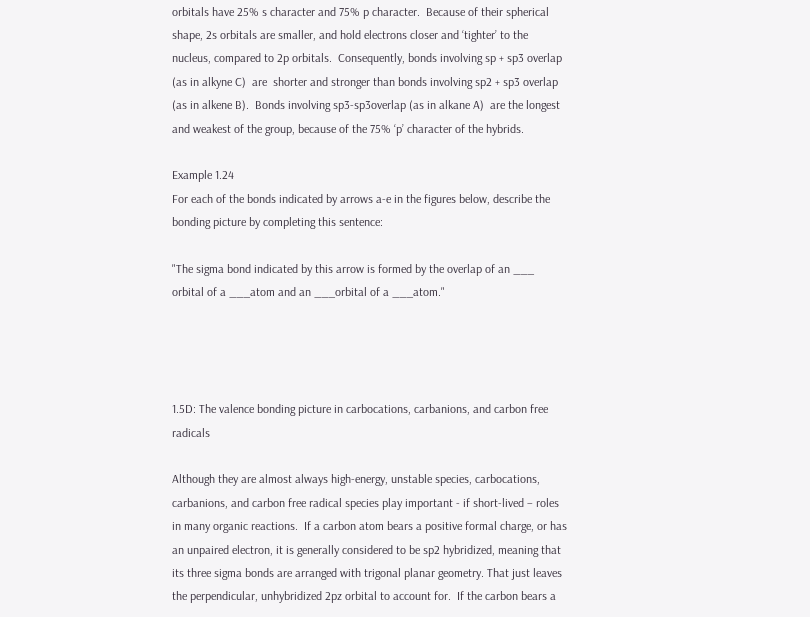orbitals have 25% s character and 75% p character.  Because of their spherical shape, 2s orbitals are smaller, and hold electrons closer and ‘tighter’ to the nucleus, compared to 2p orbitals.  Consequently, bonds involving sp + sp3 overlap (as in alkyne C)  are  shorter and stronger than bonds involving sp2 + sp3 overlap (as in alkene B).  Bonds involving sp3-sp3overlap (as in alkane A)  are the longest and weakest of the group, because of the 75% ‘p’ character of the hybrids.

Example 1.24
For each of the bonds indicated by arrows a-e in the figures below, describe the bonding picture by completing this sentence:

"The sigma bond indicated by this arrow is formed by the overlap of an ___ orbital of a ___atom and an ___orbital of a ___atom."




1.5D: The valence bonding picture in carbocations, carbanions, and carbon free radicals

Although they are almost always high-energy, unstable species, carbocations, carbanions, and carbon free radical species play important - if short-lived – roles in many organic reactions.  If a carbon atom bears a positive formal charge, or has an unpaired electron, it is generally considered to be sp2 hybridized, meaning that its three sigma bonds are arranged with trigonal planar geometry. That just leaves the perpendicular, unhybridized 2pz orbital to account for.  If the carbon bears a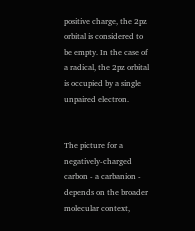positive charge, the 2pz orbital is considered to be empty. In the case of a radical, the 2pz orbital is occupied by a single unpaired electron.


The picture for a negatively-charged carbon - a carbanion - depends on the broader molecular context,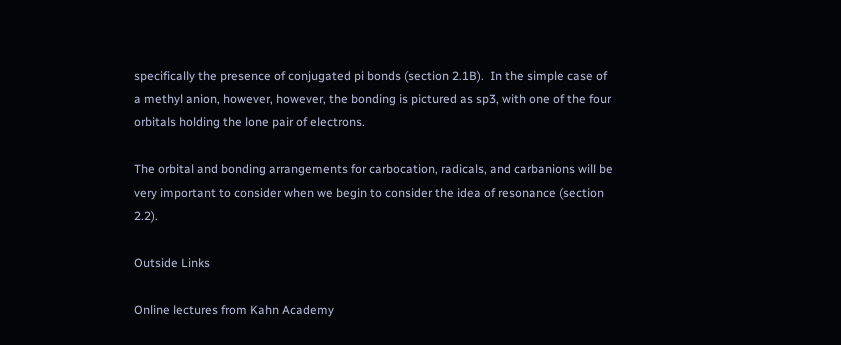specifically the presence of conjugated pi bonds (section 2.1B).  In the simple case of a methyl anion, however, however, the bonding is pictured as sp3, with one of the four orbitals holding the lone pair of electrons.

The orbital and bonding arrangements for carbocation, radicals, and carbanions will be very important to consider when we begin to consider the idea of resonance (section 2.2).

Outside Links

Online lectures from Kahn Academy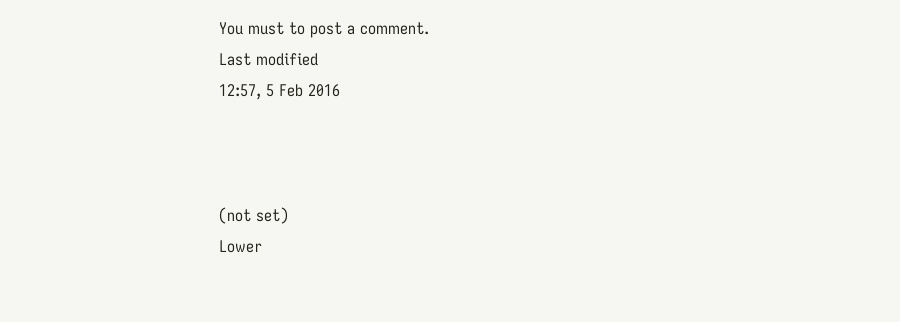You must to post a comment.
Last modified
12:57, 5 Feb 2016



(not set)
Lower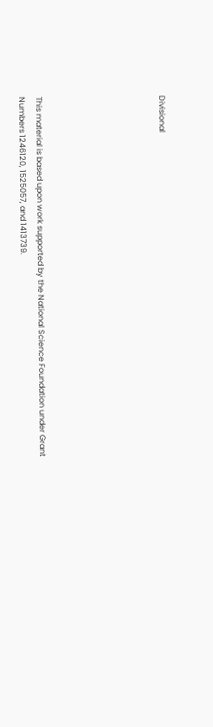Divisional






This material is based upon work supported by the National Science Foundation under Grant Numbers 1246120, 1525057, and 1413739.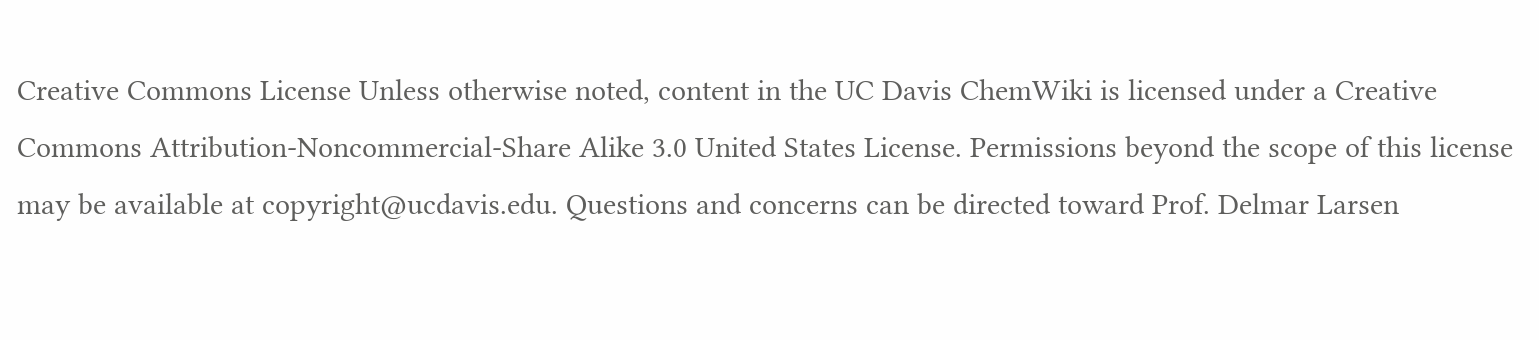Creative Commons License Unless otherwise noted, content in the UC Davis ChemWiki is licensed under a Creative Commons Attribution-Noncommercial-Share Alike 3.0 United States License. Permissions beyond the scope of this license may be available at copyright@ucdavis.edu. Questions and concerns can be directed toward Prof. Delmar Larsen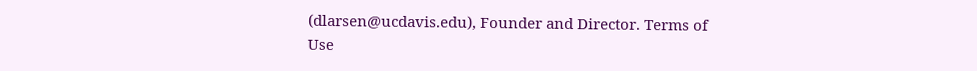(dlarsen@ucdavis.edu), Founder and Director. Terms of Use